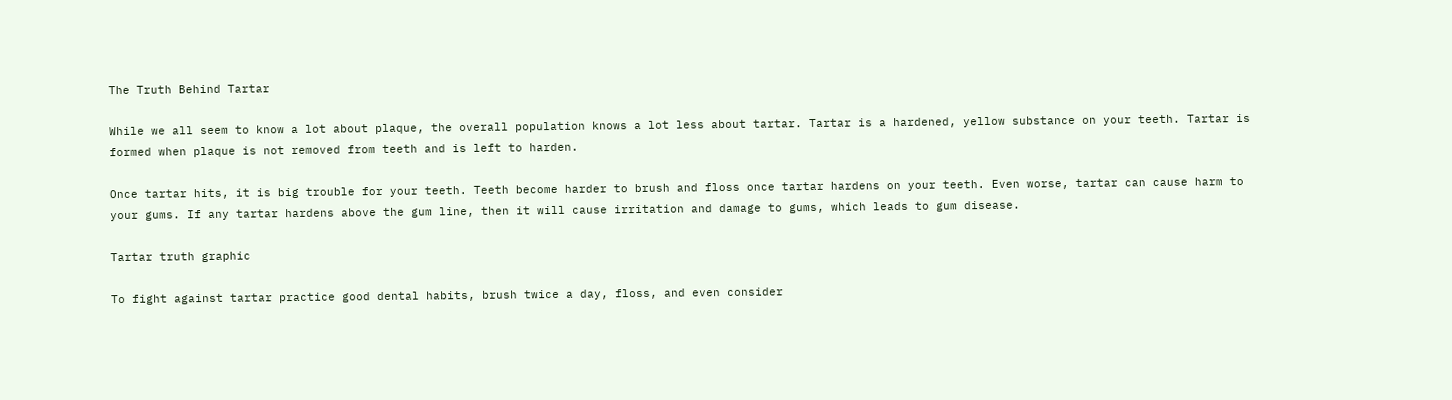The Truth Behind Tartar

While we all seem to know a lot about plaque, the overall population knows a lot less about tartar. Tartar is a hardened, yellow substance on your teeth. Tartar is formed when plaque is not removed from teeth and is left to harden.

Once tartar hits, it is big trouble for your teeth. Teeth become harder to brush and floss once tartar hardens on your teeth. Even worse, tartar can cause harm to your gums. If any tartar hardens above the gum line, then it will cause irritation and damage to gums, which leads to gum disease.

Tartar truth graphic

To fight against tartar practice good dental habits, brush twice a day, floss, and even consider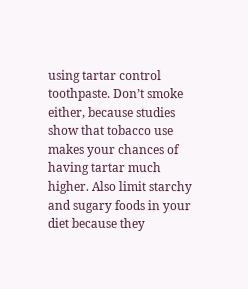using tartar control toothpaste. Don’t smoke either, because studies show that tobacco use makes your chances of having tartar much higher. Also limit starchy and sugary foods in your diet because they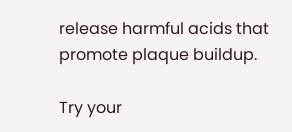release harmful acids that promote plaque buildup.

Try your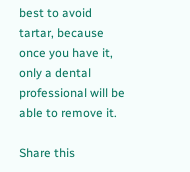best to avoid tartar, because once you have it, only a dental professional will be able to remove it.

Share this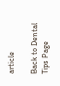article

Back to Dental Tips Page